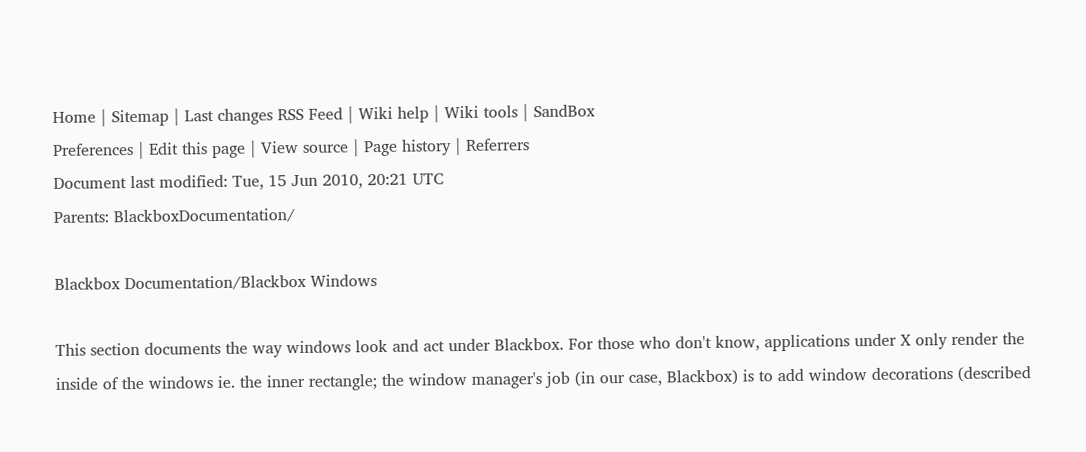Home | Sitemap | Last changes RSS Feed | Wiki help | Wiki tools | SandBox
Preferences | Edit this page | View source | Page history | Referrers
Document last modified: Tue, 15 Jun 2010, 20:21 UTC
Parents: BlackboxDocumentation/

Blackbox Documentation/Blackbox Windows

This section documents the way windows look and act under Blackbox. For those who don't know, applications under X only render the inside of the windows ie. the inner rectangle; the window manager's job (in our case, Blackbox) is to add window decorations (described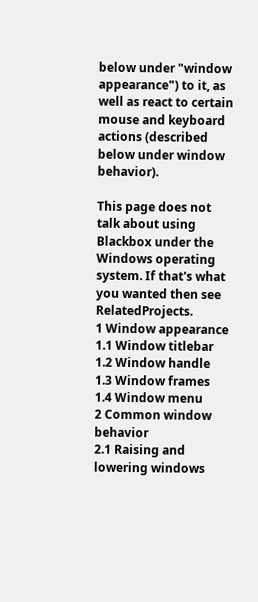below under "window appearance") to it, as well as react to certain mouse and keyboard actions (described below under window behavior).

This page does not talk about using Blackbox under the Windows operating system. If that's what you wanted then see RelatedProjects.
1 Window appearance
1.1 Window titlebar
1.2 Window handle
1.3 Window frames
1.4 Window menu
2 Common window behavior
2.1 Raising and lowering windows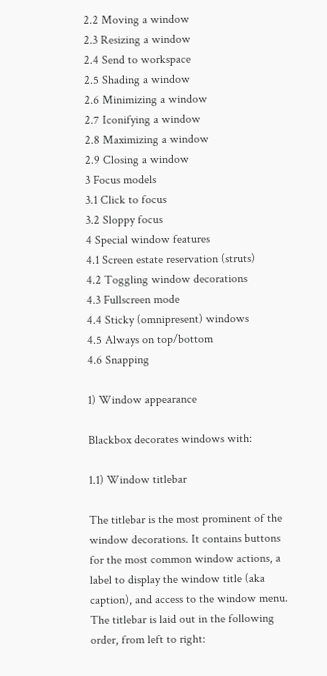2.2 Moving a window
2.3 Resizing a window
2.4 Send to workspace
2.5 Shading a window
2.6 Minimizing a window
2.7 Iconifying a window
2.8 Maximizing a window
2.9 Closing a window
3 Focus models
3.1 Click to focus
3.2 Sloppy focus
4 Special window features
4.1 Screen estate reservation (struts)
4.2 Toggling window decorations
4.3 Fullscreen mode
4.4 Sticky (omnipresent) windows
4.5 Always on top/bottom
4.6 Snapping

1) Window appearance

Blackbox decorates windows with:

1.1) Window titlebar

The titlebar is the most prominent of the window decorations. It contains buttons for the most common window actions, a label to display the window title (aka caption), and access to the window menu. The titlebar is laid out in the following order, from left to right: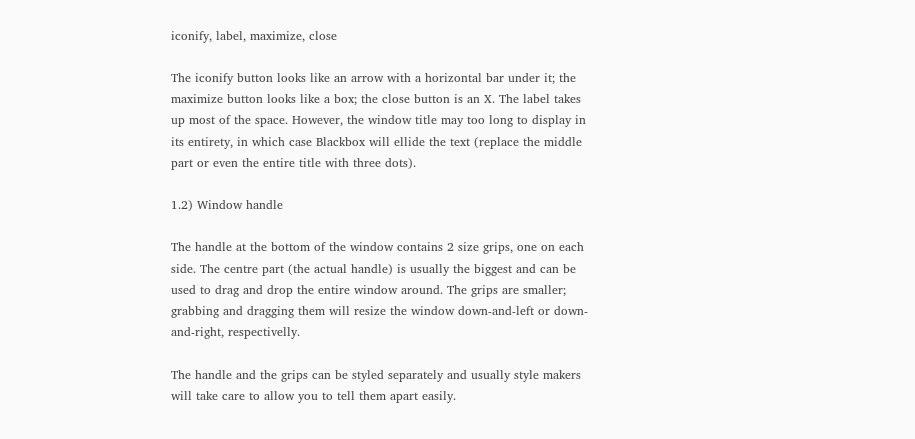iconify, label, maximize, close

The iconify button looks like an arrow with a horizontal bar under it; the maximize button looks like a box; the close button is an X. The label takes up most of the space. However, the window title may too long to display in its entirety, in which case Blackbox will ellide the text (replace the middle part or even the entire title with three dots).

1.2) Window handle

The handle at the bottom of the window contains 2 size grips, one on each side. The centre part (the actual handle) is usually the biggest and can be used to drag and drop the entire window around. The grips are smaller; grabbing and dragging them will resize the window down-and-left or down-and-right, respectivelly.

The handle and the grips can be styled separately and usually style makers will take care to allow you to tell them apart easily.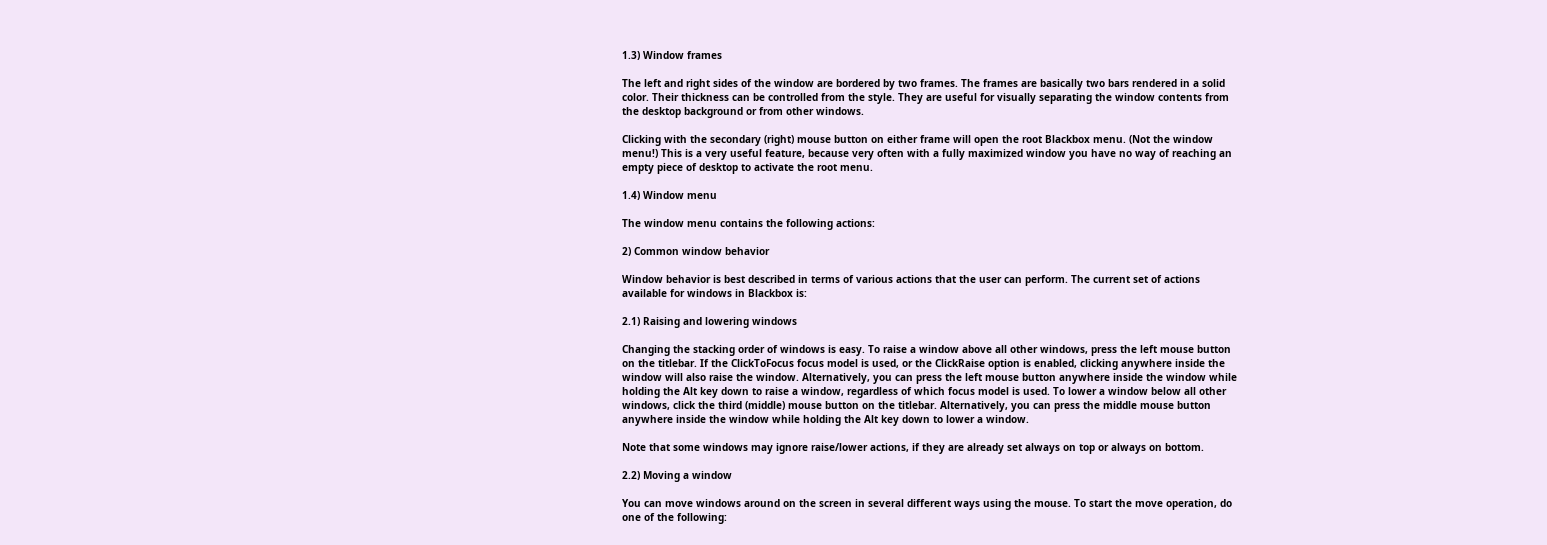1.3) Window frames

The left and right sides of the window are bordered by two frames. The frames are basically two bars rendered in a solid color. Their thickness can be controlled from the style. They are useful for visually separating the window contents from the desktop background or from other windows.

Clicking with the secondary (right) mouse button on either frame will open the root Blackbox menu. (Not the window menu!) This is a very useful feature, because very often with a fully maximized window you have no way of reaching an empty piece of desktop to activate the root menu.

1.4) Window menu

The window menu contains the following actions:

2) Common window behavior

Window behavior is best described in terms of various actions that the user can perform. The current set of actions available for windows in Blackbox is:

2.1) Raising and lowering windows

Changing the stacking order of windows is easy. To raise a window above all other windows, press the left mouse button on the titlebar. If the ClickToFocus focus model is used, or the ClickRaise option is enabled, clicking anywhere inside the window will also raise the window. Alternatively, you can press the left mouse button anywhere inside the window while holding the Alt key down to raise a window, regardless of which focus model is used. To lower a window below all other windows, click the third (middle) mouse button on the titlebar. Alternatively, you can press the middle mouse button anywhere inside the window while holding the Alt key down to lower a window.

Note that some windows may ignore raise/lower actions, if they are already set always on top or always on bottom.

2.2) Moving a window

You can move windows around on the screen in several different ways using the mouse. To start the move operation, do one of the following: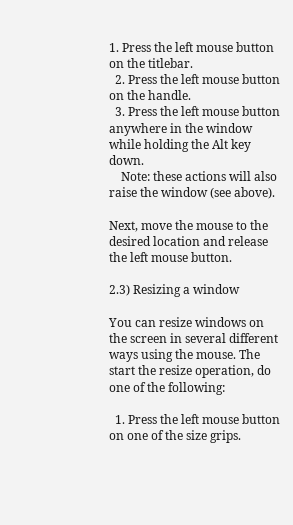1. Press the left mouse button on the titlebar.
  2. Press the left mouse button on the handle.
  3. Press the left mouse button anywhere in the window while holding the Alt key down.
    Note: these actions will also raise the window (see above).

Next, move the mouse to the desired location and release the left mouse button.

2.3) Resizing a window

You can resize windows on the screen in several different ways using the mouse. The start the resize operation, do one of the following:

  1. Press the left mouse button on one of the size grips.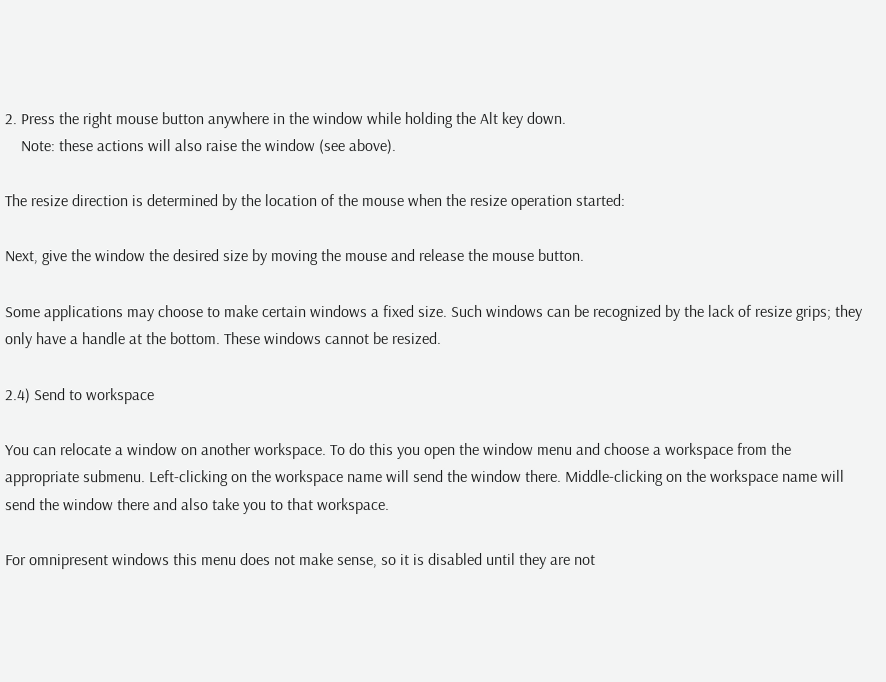2. Press the right mouse button anywhere in the window while holding the Alt key down.
    Note: these actions will also raise the window (see above).

The resize direction is determined by the location of the mouse when the resize operation started:

Next, give the window the desired size by moving the mouse and release the mouse button.

Some applications may choose to make certain windows a fixed size. Such windows can be recognized by the lack of resize grips; they only have a handle at the bottom. These windows cannot be resized.

2.4) Send to workspace

You can relocate a window on another workspace. To do this you open the window menu and choose a workspace from the appropriate submenu. Left-clicking on the workspace name will send the window there. Middle-clicking on the workspace name will send the window there and also take you to that workspace.

For omnipresent windows this menu does not make sense, so it is disabled until they are not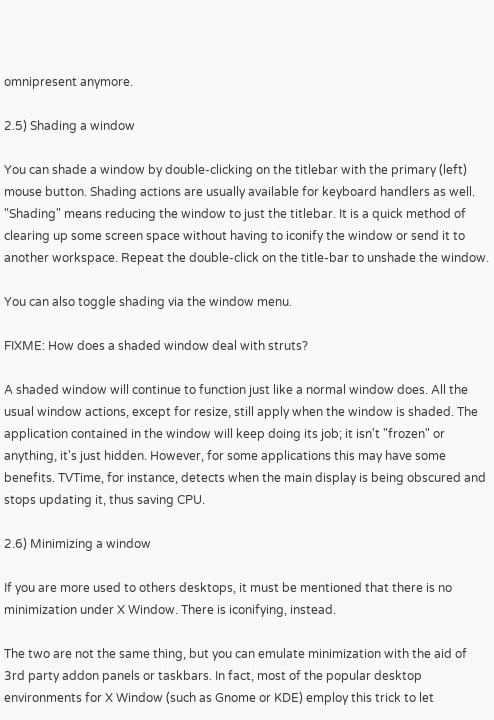omnipresent anymore.

2.5) Shading a window

You can shade a window by double-clicking on the titlebar with the primary (left) mouse button. Shading actions are usually available for keyboard handlers as well. "Shading" means reducing the window to just the titlebar. It is a quick method of clearing up some screen space without having to iconify the window or send it to another workspace. Repeat the double-click on the title-bar to unshade the window.

You can also toggle shading via the window menu.

FIXME: How does a shaded window deal with struts?

A shaded window will continue to function just like a normal window does. All the usual window actions, except for resize, still apply when the window is shaded. The application contained in the window will keep doing its job; it isn't "frozen" or anything, it's just hidden. However, for some applications this may have some benefits. TVTime, for instance, detects when the main display is being obscured and stops updating it, thus saving CPU.

2.6) Minimizing a window

If you are more used to others desktops, it must be mentioned that there is no minimization under X Window. There is iconifying, instead.

The two are not the same thing, but you can emulate minimization with the aid of 3rd party addon panels or taskbars. In fact, most of the popular desktop environments for X Window (such as Gnome or KDE) employ this trick to let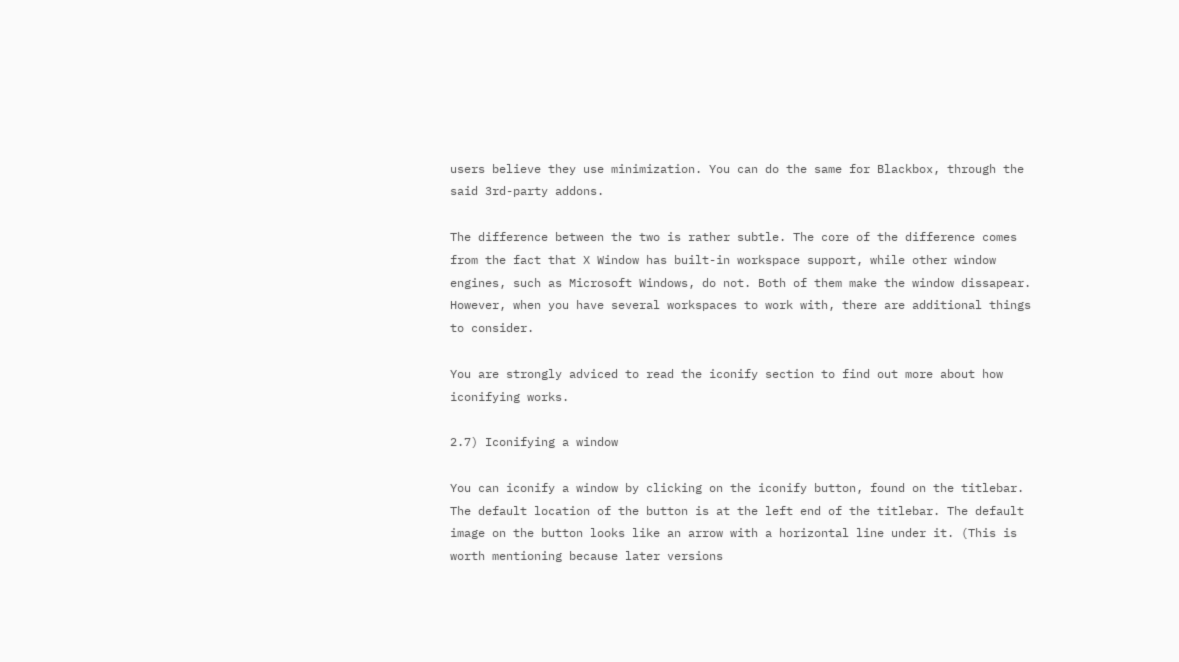users believe they use minimization. You can do the same for Blackbox, through the said 3rd-party addons.

The difference between the two is rather subtle. The core of the difference comes from the fact that X Window has built-in workspace support, while other window engines, such as Microsoft Windows, do not. Both of them make the window dissapear. However, when you have several workspaces to work with, there are additional things to consider.

You are strongly adviced to read the iconify section to find out more about how iconifying works.

2.7) Iconifying a window

You can iconify a window by clicking on the iconify button, found on the titlebar. The default location of the button is at the left end of the titlebar. The default image on the button looks like an arrow with a horizontal line under it. (This is worth mentioning because later versions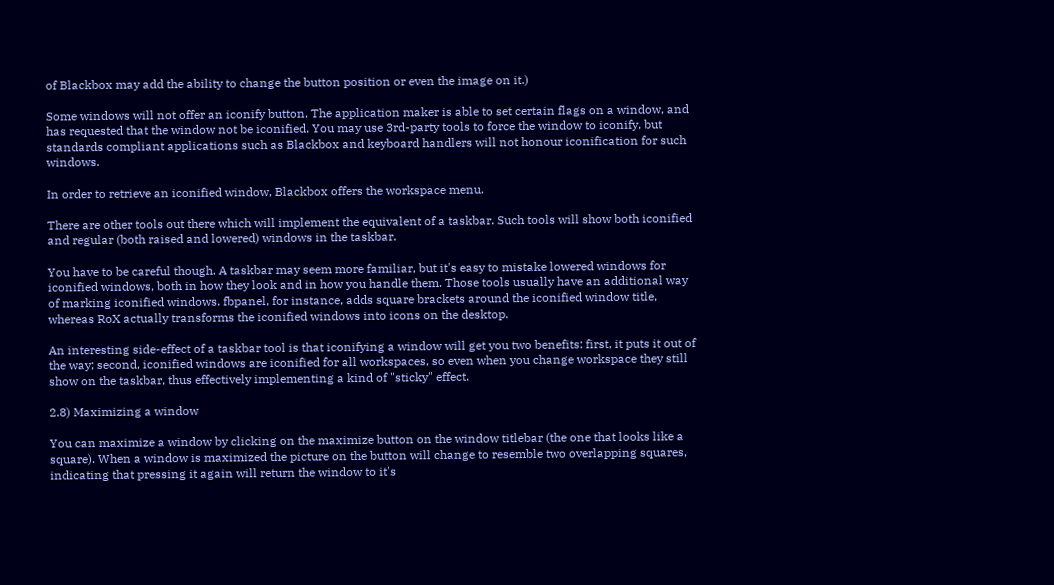of Blackbox may add the ability to change the button position or even the image on it.)

Some windows will not offer an iconify button. The application maker is able to set certain flags on a window, and has requested that the window not be iconified. You may use 3rd-party tools to force the window to iconify, but standards compliant applications such as Blackbox and keyboard handlers will not honour iconification for such windows.

In order to retrieve an iconified window, Blackbox offers the workspace menu.

There are other tools out there which will implement the equivalent of a taskbar. Such tools will show both iconified and regular (both raised and lowered) windows in the taskbar.

You have to be careful though. A taskbar may seem more familiar, but it's easy to mistake lowered windows for iconified windows, both in how they look and in how you handle them. Those tools usually have an additional way of marking iconified windows. fbpanel, for instance, adds square brackets around the iconified window title, whereas RoX actually transforms the iconified windows into icons on the desktop.

An interesting side-effect of a taskbar tool is that iconifying a window will get you two benefits: first, it puts it out of the way; second, iconified windows are iconified for all workspaces, so even when you change workspace they still show on the taskbar, thus effectively implementing a kind of "sticky" effect.

2.8) Maximizing a window

You can maximize a window by clicking on the maximize button on the window titlebar (the one that looks like a square). When a window is maximized the picture on the button will change to resemble two overlapping squares, indicating that pressing it again will return the window to it's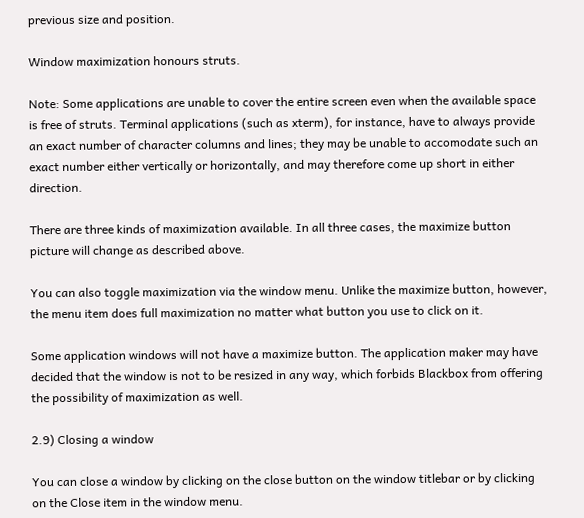previous size and position.

Window maximization honours struts.

Note: Some applications are unable to cover the entire screen even when the available space is free of struts. Terminal applications (such as xterm), for instance, have to always provide an exact number of character columns and lines; they may be unable to accomodate such an exact number either vertically or horizontally, and may therefore come up short in either direction.

There are three kinds of maximization available. In all three cases, the maximize button picture will change as described above.

You can also toggle maximization via the window menu. Unlike the maximize button, however, the menu item does full maximization no matter what button you use to click on it.

Some application windows will not have a maximize button. The application maker may have decided that the window is not to be resized in any way, which forbids Blackbox from offering the possibility of maximization as well.

2.9) Closing a window

You can close a window by clicking on the close button on the window titlebar or by clicking on the Close item in the window menu.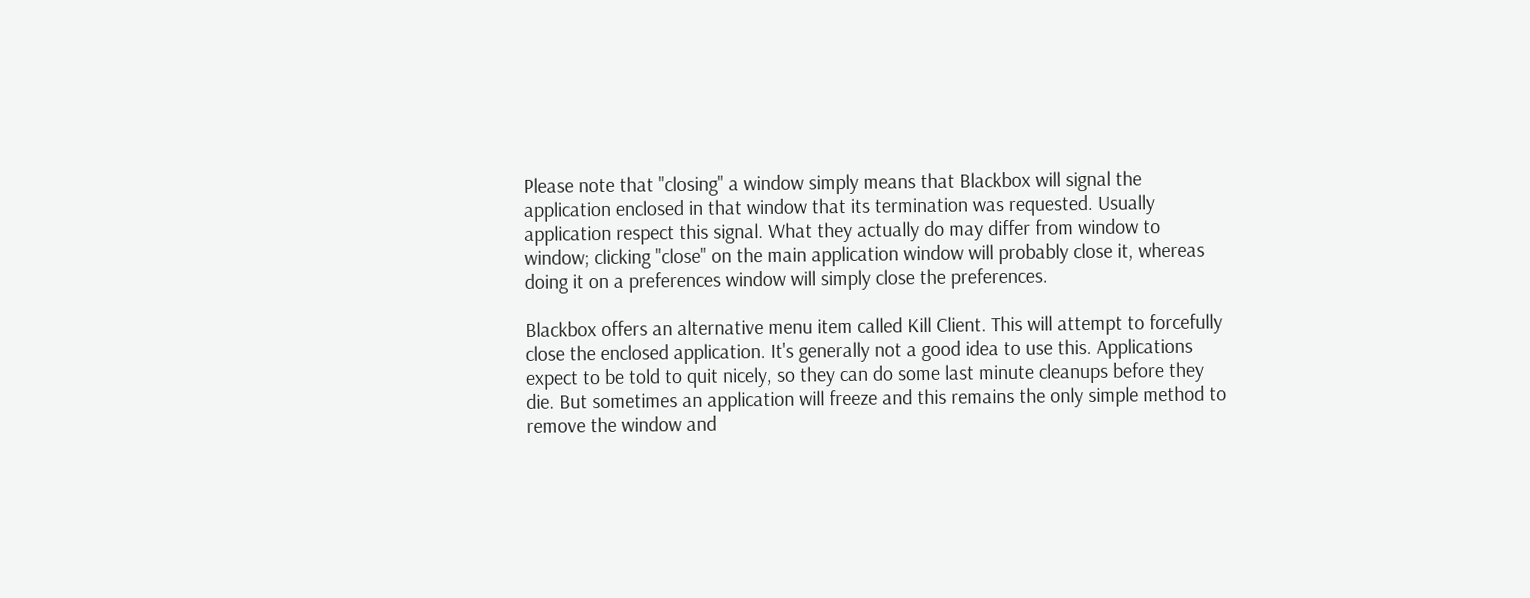Please note that "closing" a window simply means that Blackbox will signal the application enclosed in that window that its termination was requested. Usually application respect this signal. What they actually do may differ from window to window; clicking "close" on the main application window will probably close it, whereas doing it on a preferences window will simply close the preferences.

Blackbox offers an alternative menu item called Kill Client. This will attempt to forcefully close the enclosed application. It's generally not a good idea to use this. Applications expect to be told to quit nicely, so they can do some last minute cleanups before they die. But sometimes an application will freeze and this remains the only simple method to remove the window and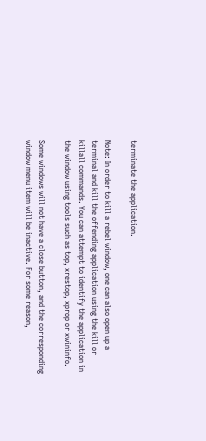terminate the application.

Note: In order to kill a rebel window, one can also open up a terminal and kill the offending application using the kill or killall commands. You can attempt to identify the application in the window using tools such as top, xrestop, xprop or xwininfo.

Some windows will not have a close button, and the corresponding window menu item will be inactive. For some reason,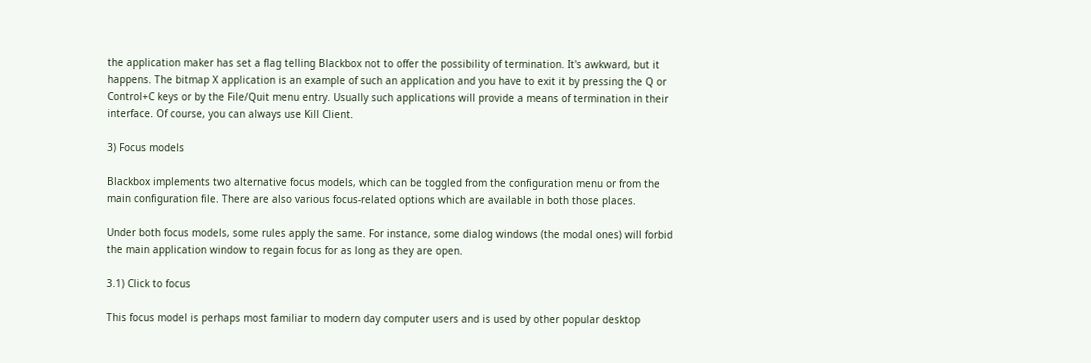the application maker has set a flag telling Blackbox not to offer the possibility of termination. It's awkward, but it happens. The bitmap X application is an example of such an application and you have to exit it by pressing the Q or Control+C keys or by the File/Quit menu entry. Usually such applications will provide a means of termination in their interface. Of course, you can always use Kill Client.

3) Focus models

Blackbox implements two alternative focus models, which can be toggled from the configuration menu or from the main configuration file. There are also various focus-related options which are available in both those places.

Under both focus models, some rules apply the same. For instance, some dialog windows (the modal ones) will forbid the main application window to regain focus for as long as they are open.

3.1) Click to focus

This focus model is perhaps most familiar to modern day computer users and is used by other popular desktop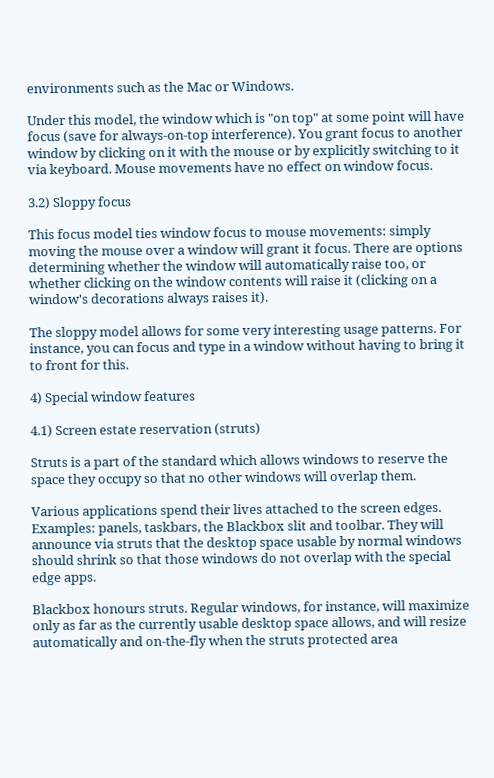environments such as the Mac or Windows.

Under this model, the window which is "on top" at some point will have focus (save for always-on-top interference). You grant focus to another window by clicking on it with the mouse or by explicitly switching to it via keyboard. Mouse movements have no effect on window focus.

3.2) Sloppy focus

This focus model ties window focus to mouse movements: simply moving the mouse over a window will grant it focus. There are options determining whether the window will automatically raise too, or whether clicking on the window contents will raise it (clicking on a window's decorations always raises it).

The sloppy model allows for some very interesting usage patterns. For instance, you can focus and type in a window without having to bring it to front for this.

4) Special window features

4.1) Screen estate reservation (struts)

Struts is a part of the standard which allows windows to reserve the space they occupy so that no other windows will overlap them.

Various applications spend their lives attached to the screen edges. Examples: panels, taskbars, the Blackbox slit and toolbar. They will announce via struts that the desktop space usable by normal windows should shrink so that those windows do not overlap with the special edge apps.

Blackbox honours struts. Regular windows, for instance, will maximize only as far as the currently usable desktop space allows, and will resize automatically and on-the-fly when the struts protected area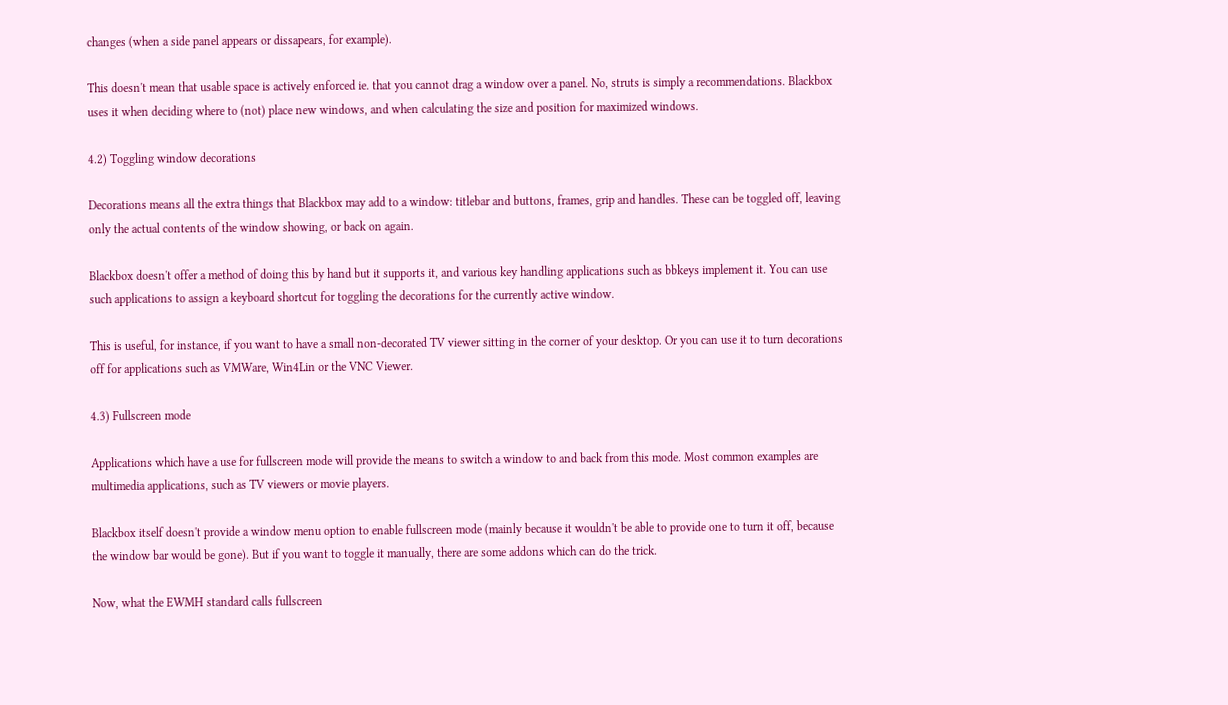changes (when a side panel appears or dissapears, for example).

This doesn't mean that usable space is actively enforced ie. that you cannot drag a window over a panel. No, struts is simply a recommendations. Blackbox uses it when deciding where to (not) place new windows, and when calculating the size and position for maximized windows.

4.2) Toggling window decorations

Decorations means all the extra things that Blackbox may add to a window: titlebar and buttons, frames, grip and handles. These can be toggled off, leaving only the actual contents of the window showing, or back on again.

Blackbox doesn't offer a method of doing this by hand but it supports it, and various key handling applications such as bbkeys implement it. You can use such applications to assign a keyboard shortcut for toggling the decorations for the currently active window.

This is useful, for instance, if you want to have a small non-decorated TV viewer sitting in the corner of your desktop. Or you can use it to turn decorations off for applications such as VMWare, Win4Lin or the VNC Viewer.

4.3) Fullscreen mode

Applications which have a use for fullscreen mode will provide the means to switch a window to and back from this mode. Most common examples are multimedia applications, such as TV viewers or movie players.

Blackbox itself doesn't provide a window menu option to enable fullscreen mode (mainly because it wouldn't be able to provide one to turn it off, because the window bar would be gone). But if you want to toggle it manually, there are some addons which can do the trick.

Now, what the EWMH standard calls fullscreen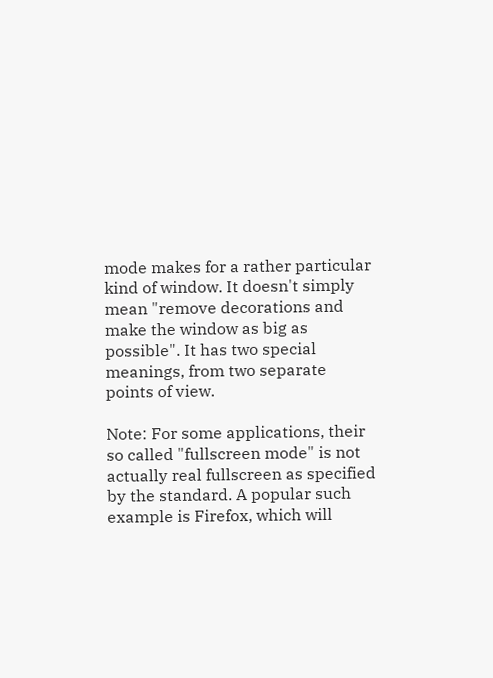mode makes for a rather particular kind of window. It doesn't simply mean "remove decorations and make the window as big as possible". It has two special meanings, from two separate points of view.

Note: For some applications, their so called "fullscreen mode" is not actually real fullscreen as specified by the standard. A popular such example is Firefox, which will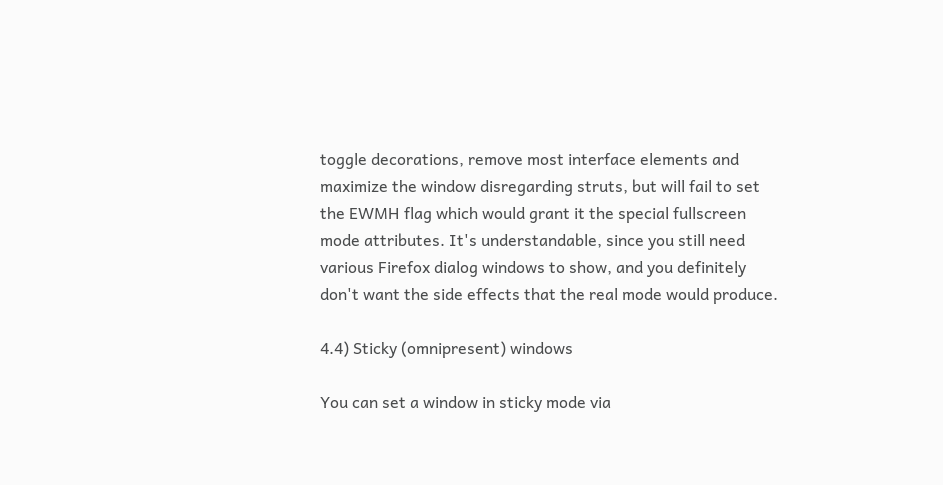toggle decorations, remove most interface elements and maximize the window disregarding struts, but will fail to set the EWMH flag which would grant it the special fullscreen mode attributes. It's understandable, since you still need various Firefox dialog windows to show, and you definitely don't want the side effects that the real mode would produce.

4.4) Sticky (omnipresent) windows

You can set a window in sticky mode via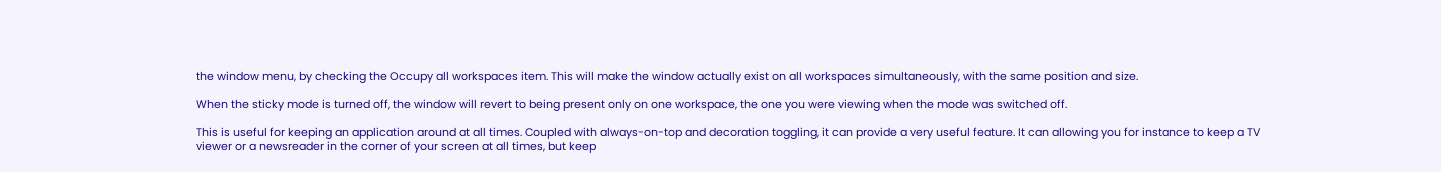the window menu, by checking the Occupy all workspaces item. This will make the window actually exist on all workspaces simultaneously, with the same position and size.

When the sticky mode is turned off, the window will revert to being present only on one workspace, the one you were viewing when the mode was switched off.

This is useful for keeping an application around at all times. Coupled with always-on-top and decoration toggling, it can provide a very useful feature. It can allowing you for instance to keep a TV viewer or a newsreader in the corner of your screen at all times, but keep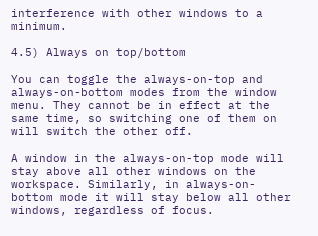interference with other windows to a minimum.

4.5) Always on top/bottom

You can toggle the always-on-top and always-on-bottom modes from the window menu. They cannot be in effect at the same time, so switching one of them on will switch the other off.

A window in the always-on-top mode will stay above all other windows on the workspace. Similarly, in always-on-bottom mode it will stay below all other windows, regardless of focus.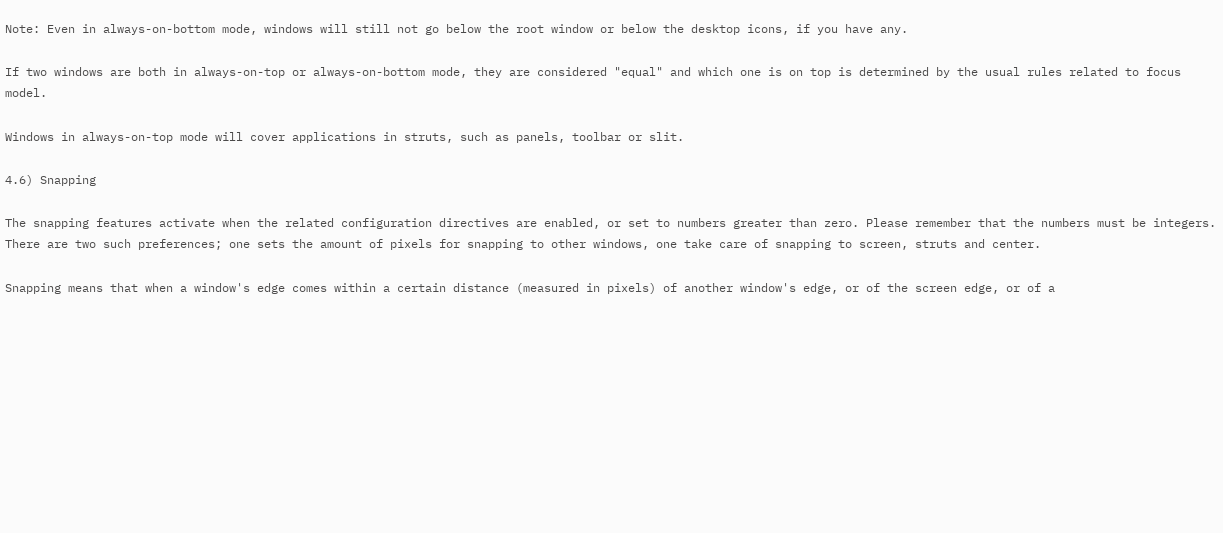Note: Even in always-on-bottom mode, windows will still not go below the root window or below the desktop icons, if you have any.

If two windows are both in always-on-top or always-on-bottom mode, they are considered "equal" and which one is on top is determined by the usual rules related to focus model.

Windows in always-on-top mode will cover applications in struts, such as panels, toolbar or slit.

4.6) Snapping

The snapping features activate when the related configuration directives are enabled, or set to numbers greater than zero. Please remember that the numbers must be integers. There are two such preferences; one sets the amount of pixels for snapping to other windows, one take care of snapping to screen, struts and center.

Snapping means that when a window's edge comes within a certain distance (measured in pixels) of another window's edge, or of the screen edge, or of a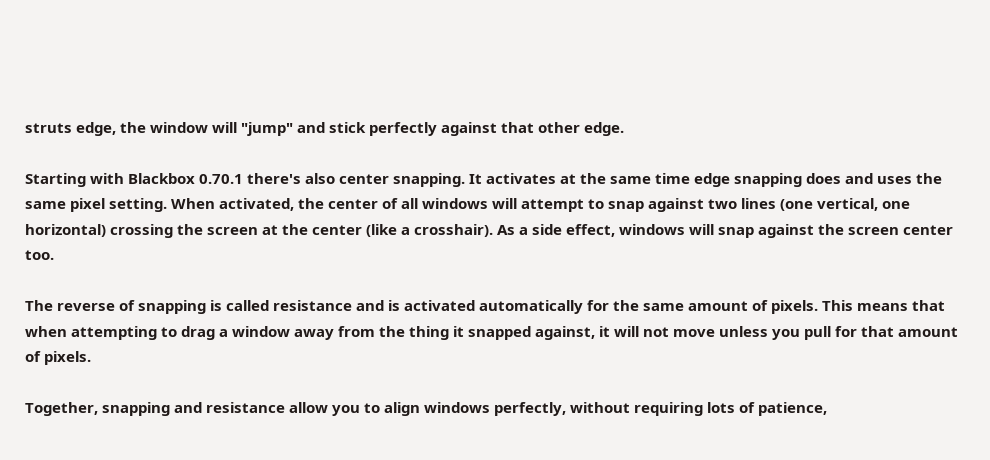struts edge, the window will "jump" and stick perfectly against that other edge.

Starting with Blackbox 0.70.1 there's also center snapping. It activates at the same time edge snapping does and uses the same pixel setting. When activated, the center of all windows will attempt to snap against two lines (one vertical, one horizontal) crossing the screen at the center (like a crosshair). As a side effect, windows will snap against the screen center too.

The reverse of snapping is called resistance and is activated automatically for the same amount of pixels. This means that when attempting to drag a window away from the thing it snapped against, it will not move unless you pull for that amount of pixels.

Together, snapping and resistance allow you to align windows perfectly, without requiring lots of patience,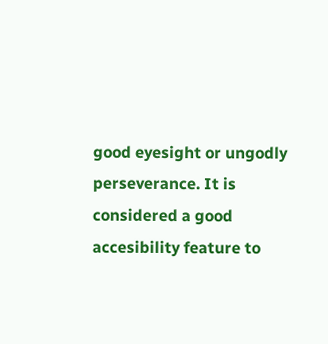good eyesight or ungodly perseverance. It is considered a good accesibility feature to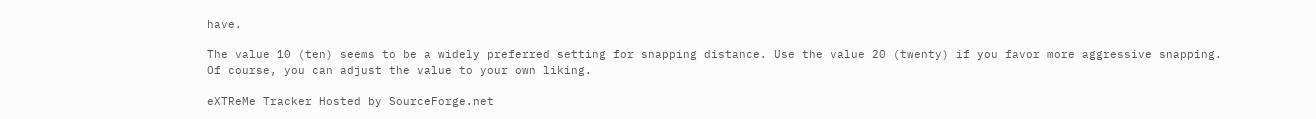have.

The value 10 (ten) seems to be a widely preferred setting for snapping distance. Use the value 20 (twenty) if you favor more aggressive snapping. Of course, you can adjust the value to your own liking.

eXTReMe Tracker Hosted by SourceForge.net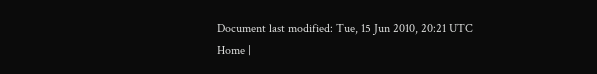Document last modified: Tue, 15 Jun 2010, 20:21 UTC
Home |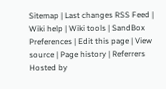Sitemap | Last changes RSS Feed | Wiki help | Wiki tools | SandBox
Preferences | Edit this page | View source | Page history | Referrers
Hosted by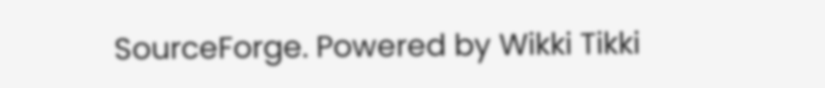SourceForge. Powered by Wikki Tikki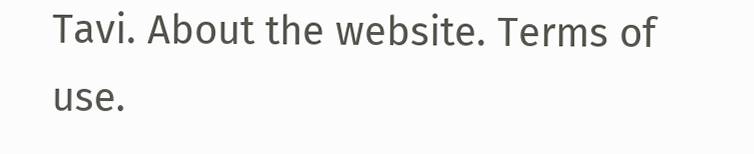Tavi. About the website. Terms of use.